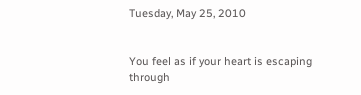Tuesday, May 25, 2010


You feel as if your heart is escaping through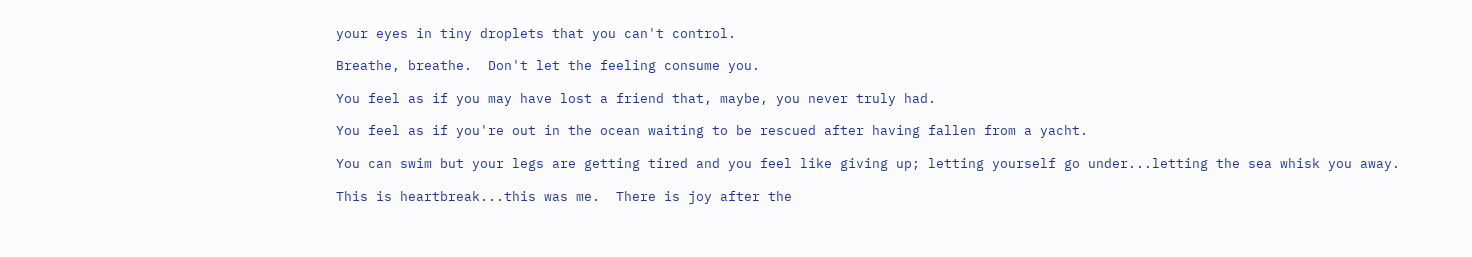your eyes in tiny droplets that you can't control.

Breathe, breathe.  Don't let the feeling consume you.

You feel as if you may have lost a friend that, maybe, you never truly had.

You feel as if you're out in the ocean waiting to be rescued after having fallen from a yacht.

You can swim but your legs are getting tired and you feel like giving up; letting yourself go under...letting the sea whisk you away.

This is heartbreak...this was me.  There is joy after the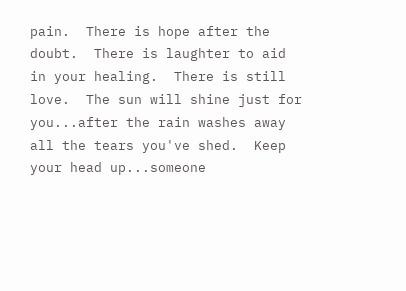pain.  There is hope after the doubt.  There is laughter to aid in your healing.  There is still love.  The sun will shine just for you...after the rain washes away all the tears you've shed.  Keep your head up...someone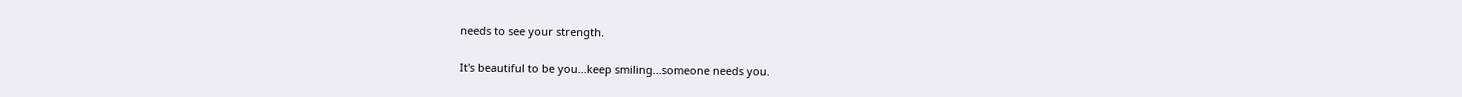needs to see your strength.

It's beautiful to be you...keep smiling...someone needs you.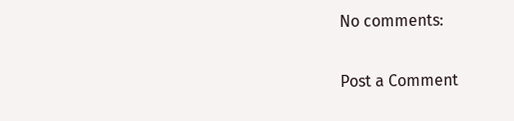No comments:

Post a Comment